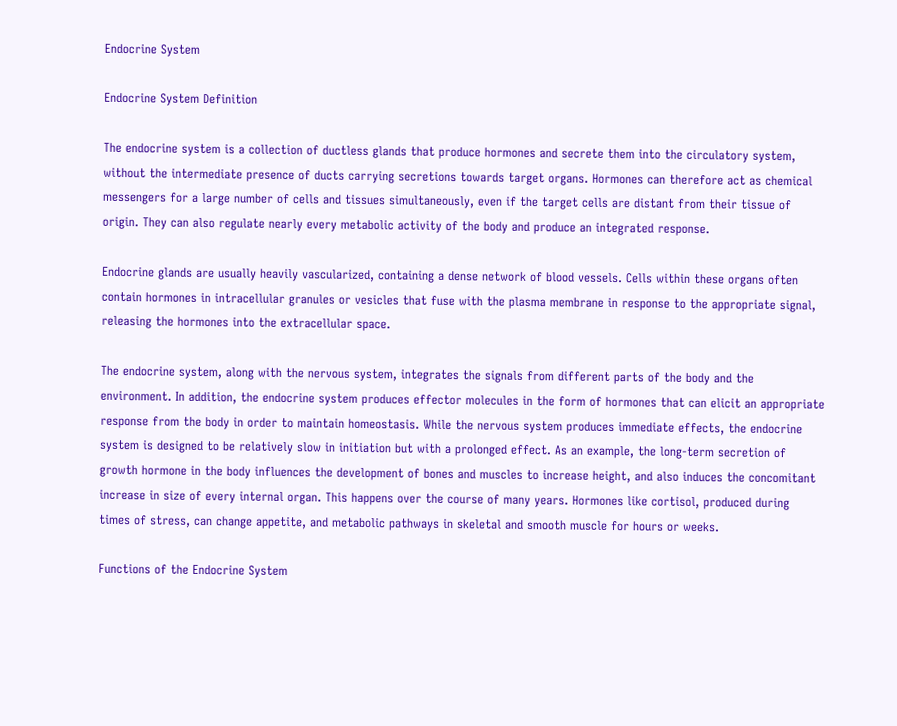Endocrine System

Endocrine System Definition

The endocrine system is a collection of ductless glands that produce hormones and secrete them into the circulatory system, without the intermediate presence of ducts carrying secretions towards target organs. Hormones can therefore act as chemical messengers for a large number of cells and tissues simultaneously, even if the target cells are distant from their tissue of origin. They can also regulate nearly every metabolic activity of the body and produce an integrated response.

Endocrine glands are usually heavily vascularized, containing a dense network of blood vessels. Cells within these organs often contain hormones in intracellular granules or vesicles that fuse with the plasma membrane in response to the appropriate signal, releasing the hormones into the extracellular space.

The endocrine system, along with the nervous system, integrates the signals from different parts of the body and the environment. In addition, the endocrine system produces effector molecules in the form of hormones that can elicit an appropriate response from the body in order to maintain homeostasis. While the nervous system produces immediate effects, the endocrine system is designed to be relatively slow in initiation but with a prolonged effect. As an example, the long-term secretion of growth hormone in the body influences the development of bones and muscles to increase height, and also induces the concomitant increase in size of every internal organ. This happens over the course of many years. Hormones like cortisol, produced during times of stress, can change appetite, and metabolic pathways in skeletal and smooth muscle for hours or weeks.

Functions of the Endocrine System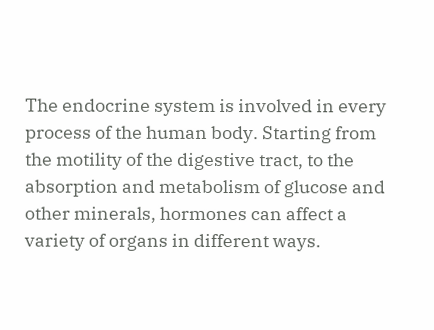The endocrine system is involved in every process of the human body. Starting from the motility of the digestive tract, to the absorption and metabolism of glucose and other minerals, hormones can affect a variety of organs in different ways.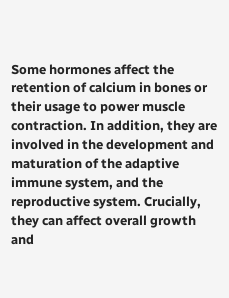Some hormones affect the retention of calcium in bones or their usage to power muscle contraction. In addition, they are involved in the development and maturation of the adaptive immune system, and the reproductive system. Crucially, they can affect overall growth and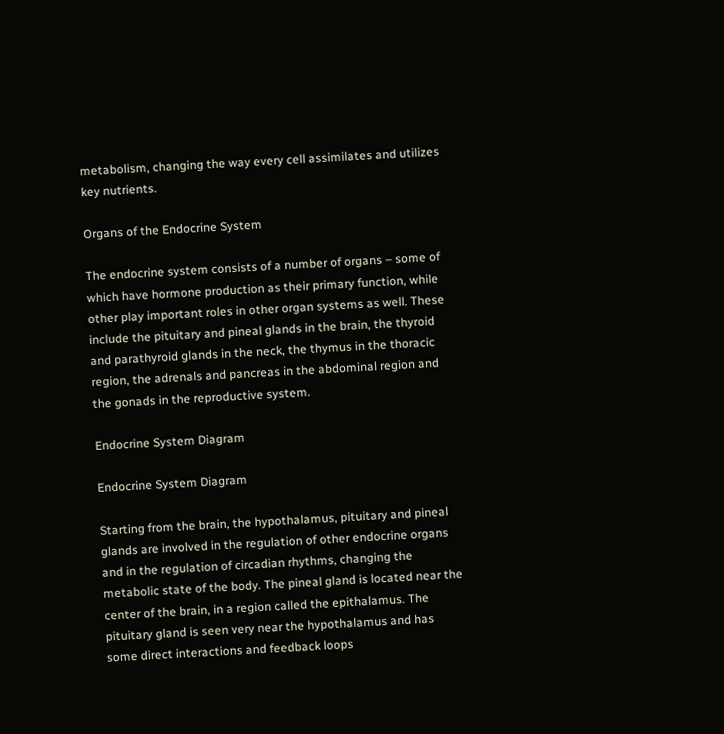metabolism, changing the way every cell assimilates and utilizes key nutrients.

Organs of the Endocrine System

The endocrine system consists of a number of organs – some of which have hormone production as their primary function, while other play important roles in other organ systems as well. These include the pituitary and pineal glands in the brain, the thyroid and parathyroid glands in the neck, the thymus in the thoracic region, the adrenals and pancreas in the abdominal region and the gonads in the reproductive system.

Endocrine System Diagram

Endocrine System Diagram

Starting from the brain, the hypothalamus, pituitary and pineal glands are involved in the regulation of other endocrine organs and in the regulation of circadian rhythms, changing the metabolic state of the body. The pineal gland is located near the center of the brain, in a region called the epithalamus. The pituitary gland is seen very near the hypothalamus and has some direct interactions and feedback loops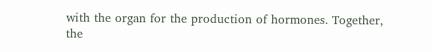with the organ for the production of hormones. Together, the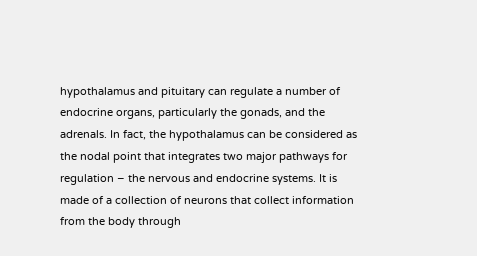hypothalamus and pituitary can regulate a number of endocrine organs, particularly the gonads, and the adrenals. In fact, the hypothalamus can be considered as the nodal point that integrates two major pathways for regulation – the nervous and endocrine systems. It is made of a collection of neurons that collect information from the body through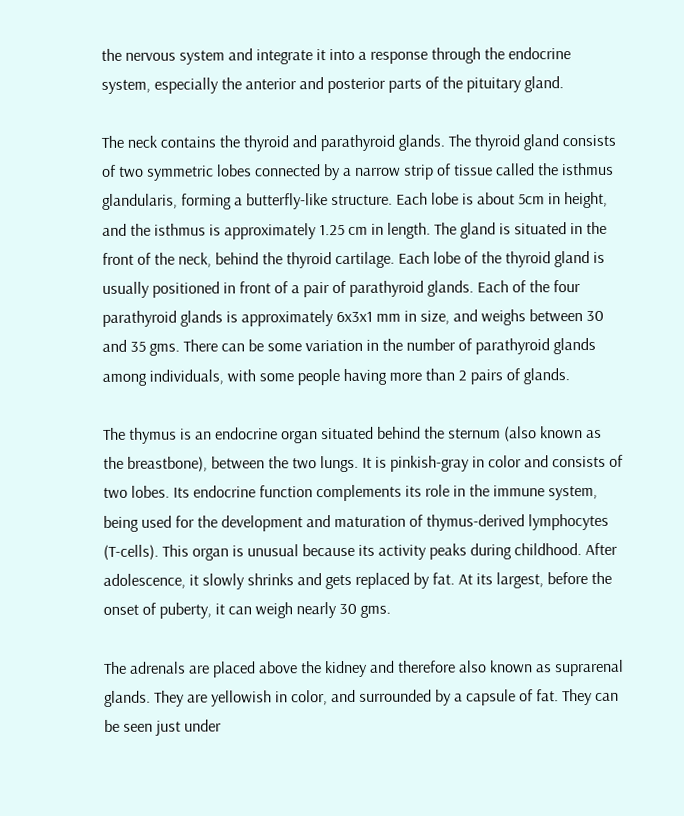the nervous system and integrate it into a response through the endocrine system, especially the anterior and posterior parts of the pituitary gland.

The neck contains the thyroid and parathyroid glands. The thyroid gland consists of two symmetric lobes connected by a narrow strip of tissue called the isthmus glandularis, forming a butterfly-like structure. Each lobe is about 5cm in height, and the isthmus is approximately 1.25 cm in length. The gland is situated in the front of the neck, behind the thyroid cartilage. Each lobe of the thyroid gland is usually positioned in front of a pair of parathyroid glands. Each of the four parathyroid glands is approximately 6x3x1 mm in size, and weighs between 30 and 35 gms. There can be some variation in the number of parathyroid glands among individuals, with some people having more than 2 pairs of glands.

The thymus is an endocrine organ situated behind the sternum (also known as the breastbone), between the two lungs. It is pinkish-gray in color and consists of two lobes. Its endocrine function complements its role in the immune system, being used for the development and maturation of thymus-derived lymphocytes (T-cells). This organ is unusual because its activity peaks during childhood. After adolescence, it slowly shrinks and gets replaced by fat. At its largest, before the onset of puberty, it can weigh nearly 30 gms.

The adrenals are placed above the kidney and therefore also known as suprarenal glands. They are yellowish in color, and surrounded by a capsule of fat. They can be seen just under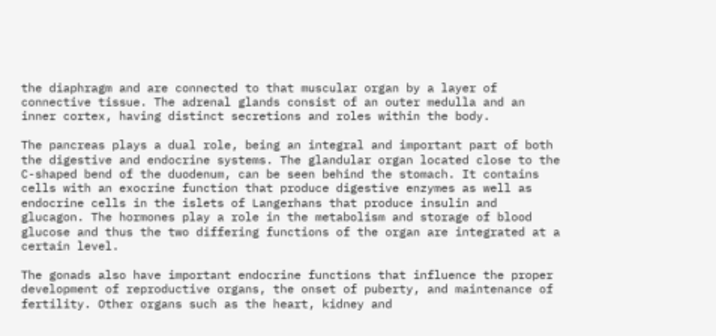the diaphragm and are connected to that muscular organ by a layer of connective tissue. The adrenal glands consist of an outer medulla and an inner cortex, having distinct secretions and roles within the body.

The pancreas plays a dual role, being an integral and important part of both the digestive and endocrine systems. The glandular organ located close to the C-shaped bend of the duodenum, can be seen behind the stomach. It contains cells with an exocrine function that produce digestive enzymes as well as endocrine cells in the islets of Langerhans that produce insulin and glucagon. The hormones play a role in the metabolism and storage of blood glucose and thus the two differing functions of the organ are integrated at a certain level.

The gonads also have important endocrine functions that influence the proper development of reproductive organs, the onset of puberty, and maintenance of fertility. Other organs such as the heart, kidney and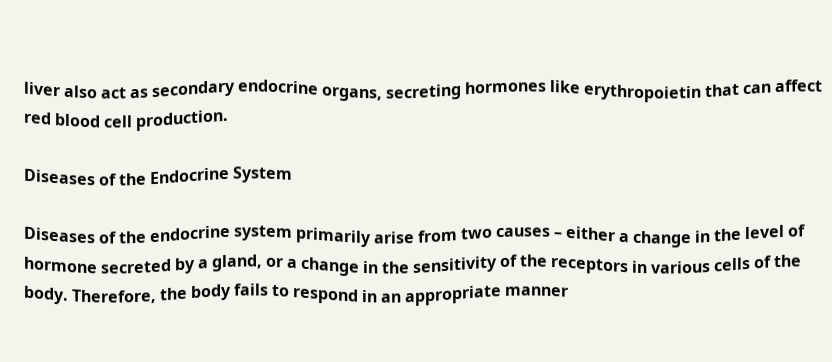liver also act as secondary endocrine organs, secreting hormones like erythropoietin that can affect red blood cell production.

Diseases of the Endocrine System

Diseases of the endocrine system primarily arise from two causes – either a change in the level of hormone secreted by a gland, or a change in the sensitivity of the receptors in various cells of the body. Therefore, the body fails to respond in an appropriate manner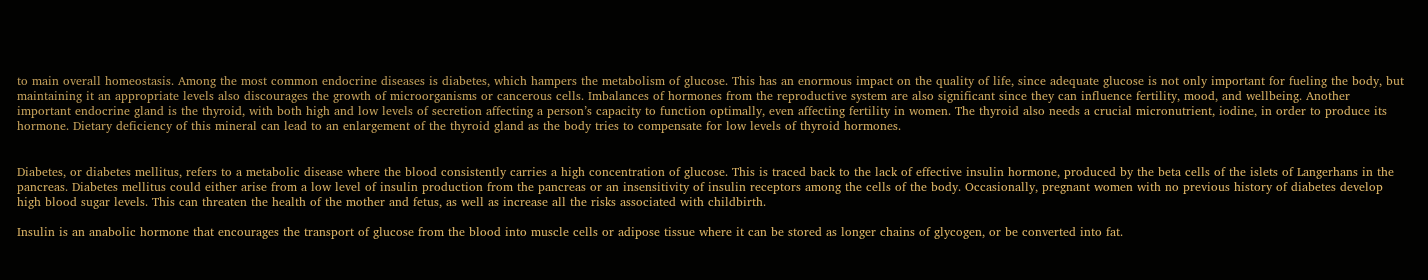to main overall homeostasis. Among the most common endocrine diseases is diabetes, which hampers the metabolism of glucose. This has an enormous impact on the quality of life, since adequate glucose is not only important for fueling the body, but maintaining it an appropriate levels also discourages the growth of microorganisms or cancerous cells. Imbalances of hormones from the reproductive system are also significant since they can influence fertility, mood, and wellbeing. Another important endocrine gland is the thyroid, with both high and low levels of secretion affecting a person’s capacity to function optimally, even affecting fertility in women. The thyroid also needs a crucial micronutrient, iodine, in order to produce its hormone. Dietary deficiency of this mineral can lead to an enlargement of the thyroid gland as the body tries to compensate for low levels of thyroid hormones.


Diabetes, or diabetes mellitus, refers to a metabolic disease where the blood consistently carries a high concentration of glucose. This is traced back to the lack of effective insulin hormone, produced by the beta cells of the islets of Langerhans in the pancreas. Diabetes mellitus could either arise from a low level of insulin production from the pancreas or an insensitivity of insulin receptors among the cells of the body. Occasionally, pregnant women with no previous history of diabetes develop high blood sugar levels. This can threaten the health of the mother and fetus, as well as increase all the risks associated with childbirth.

Insulin is an anabolic hormone that encourages the transport of glucose from the blood into muscle cells or adipose tissue where it can be stored as longer chains of glycogen, or be converted into fat.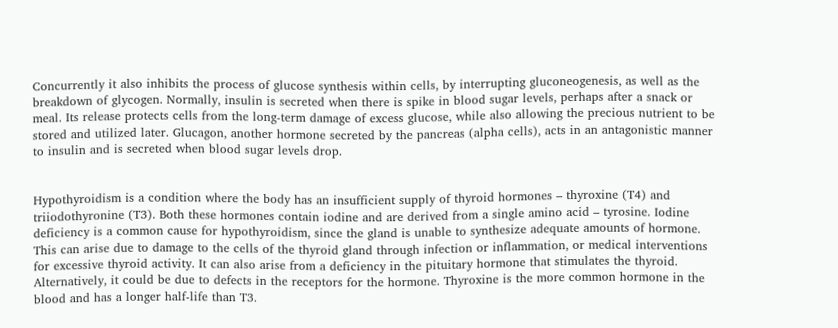Concurrently it also inhibits the process of glucose synthesis within cells, by interrupting gluconeogenesis, as well as the breakdown of glycogen. Normally, insulin is secreted when there is spike in blood sugar levels, perhaps after a snack or meal. Its release protects cells from the long-term damage of excess glucose, while also allowing the precious nutrient to be stored and utilized later. Glucagon, another hormone secreted by the pancreas (alpha cells), acts in an antagonistic manner to insulin and is secreted when blood sugar levels drop.


Hypothyroidism is a condition where the body has an insufficient supply of thyroid hormones – thyroxine (T4) and triiodothyronine (T3). Both these hormones contain iodine and are derived from a single amino acid – tyrosine. Iodine deficiency is a common cause for hypothyroidism, since the gland is unable to synthesize adequate amounts of hormone. This can arise due to damage to the cells of the thyroid gland through infection or inflammation, or medical interventions for excessive thyroid activity. It can also arise from a deficiency in the pituitary hormone that stimulates the thyroid. Alternatively, it could be due to defects in the receptors for the hormone. Thyroxine is the more common hormone in the blood and has a longer half-life than T3.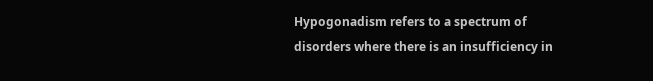Hypogonadism refers to a spectrum of disorders where there is an insufficiency in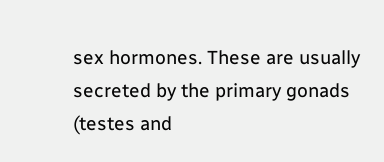sex hormones. These are usually secreted by the primary gonads (testes and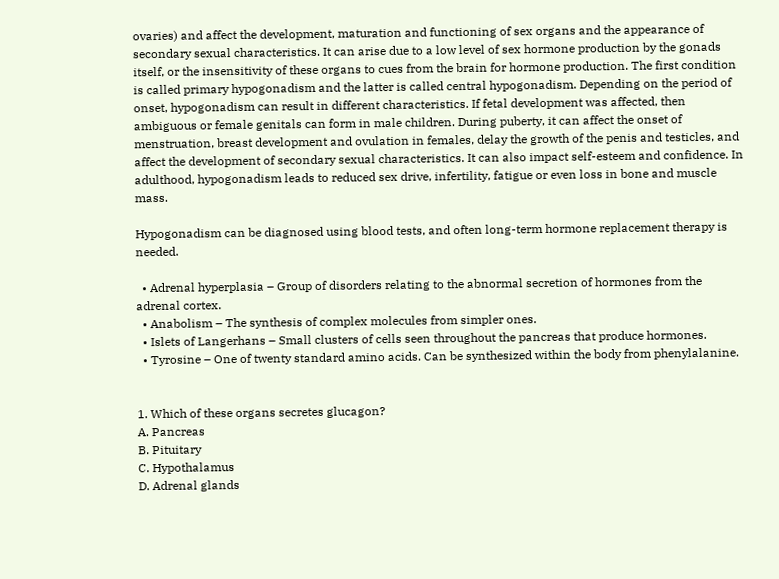ovaries) and affect the development, maturation and functioning of sex organs and the appearance of secondary sexual characteristics. It can arise due to a low level of sex hormone production by the gonads itself, or the insensitivity of these organs to cues from the brain for hormone production. The first condition is called primary hypogonadism and the latter is called central hypogonadism. Depending on the period of onset, hypogonadism can result in different characteristics. If fetal development was affected, then ambiguous or female genitals can form in male children. During puberty, it can affect the onset of menstruation, breast development and ovulation in females, delay the growth of the penis and testicles, and affect the development of secondary sexual characteristics. It can also impact self-esteem and confidence. In adulthood, hypogonadism leads to reduced sex drive, infertility, fatigue or even loss in bone and muscle mass.

Hypogonadism can be diagnosed using blood tests, and often long-term hormone replacement therapy is needed.

  • Adrenal hyperplasia – Group of disorders relating to the abnormal secretion of hormones from the adrenal cortex.
  • Anabolism – The synthesis of complex molecules from simpler ones.
  • Islets of Langerhans – Small clusters of cells seen throughout the pancreas that produce hormones.
  • Tyrosine – One of twenty standard amino acids. Can be synthesized within the body from phenylalanine.


1. Which of these organs secretes glucagon?
A. Pancreas
B. Pituitary
C. Hypothalamus
D. Adrenal glands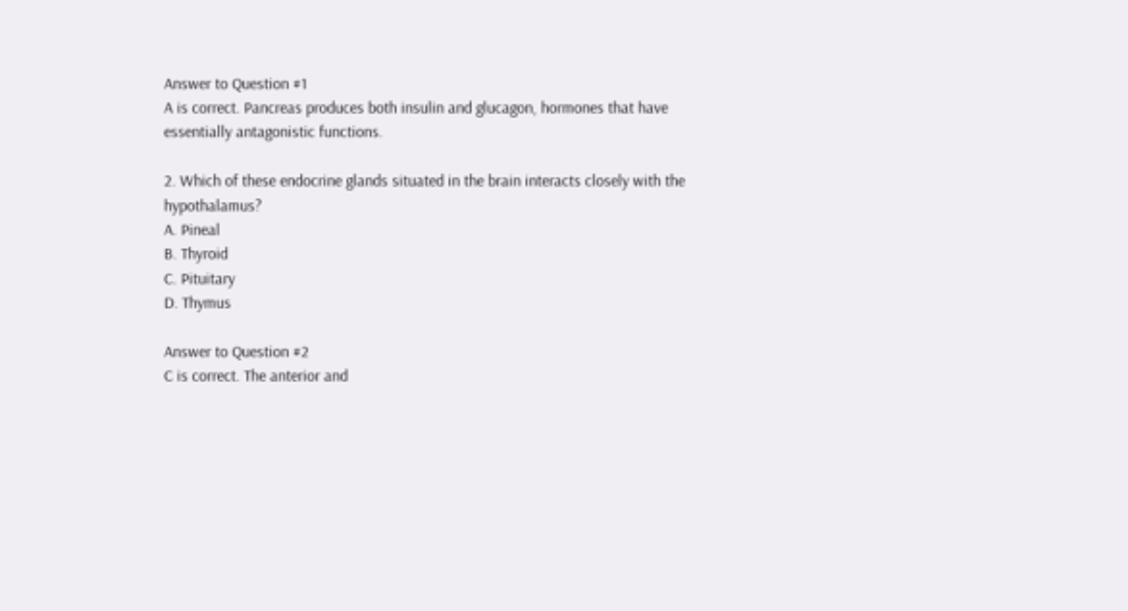Answer to Question #1
A is correct. Pancreas produces both insulin and glucagon, hormones that have essentially antagonistic functions.

2. Which of these endocrine glands situated in the brain interacts closely with the hypothalamus?
A. Pineal
B. Thyroid
C. Pituitary
D. Thymus

Answer to Question #2
C is correct. The anterior and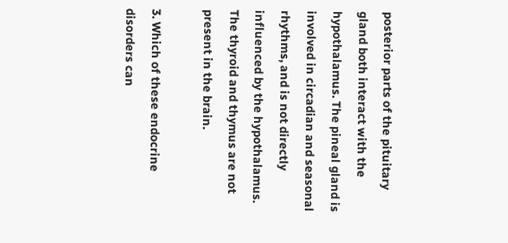posterior parts of the pituitary gland both interact with the hypothalamus. The pineal gland is involved in circadian and seasonal rhythms, and is not directly influenced by the hypothalamus. The thyroid and thymus are not present in the brain.

3. Which of these endocrine disorders can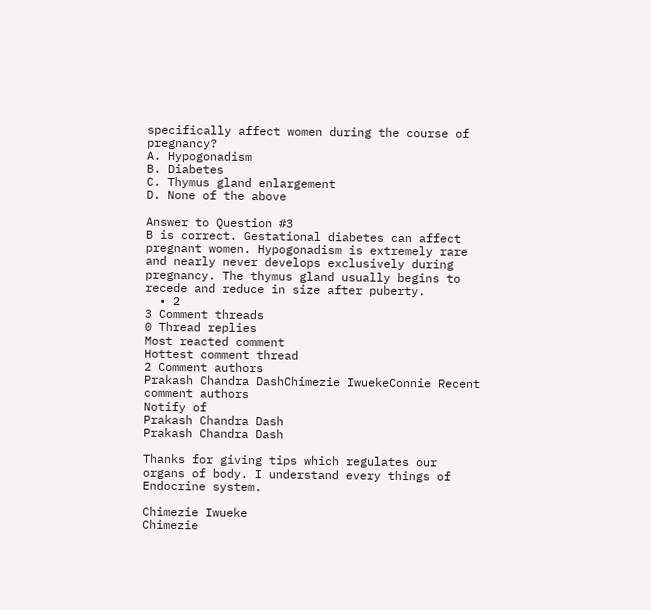specifically affect women during the course of pregnancy?
A. Hypogonadism
B. Diabetes
C. Thymus gland enlargement
D. None of the above

Answer to Question #3
B is correct. Gestational diabetes can affect pregnant women. Hypogonadism is extremely rare and nearly never develops exclusively during pregnancy. The thymus gland usually begins to recede and reduce in size after puberty.
  • 2
3 Comment threads
0 Thread replies
Most reacted comment
Hottest comment thread
2 Comment authors
Prakash Chandra DashChimezie IwuekeConnie Recent comment authors
Notify of
Prakash Chandra Dash
Prakash Chandra Dash

Thanks for giving tips which regulates our organs of body. I understand every things of Endocrine system.

Chimezie Iwueke
Chimezie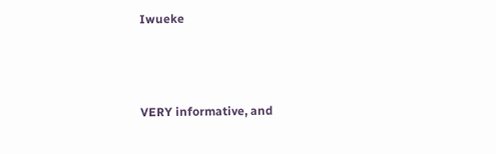Iwueke



VERY informative, and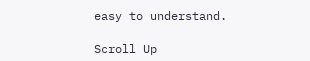easy to understand.

Scroll Up